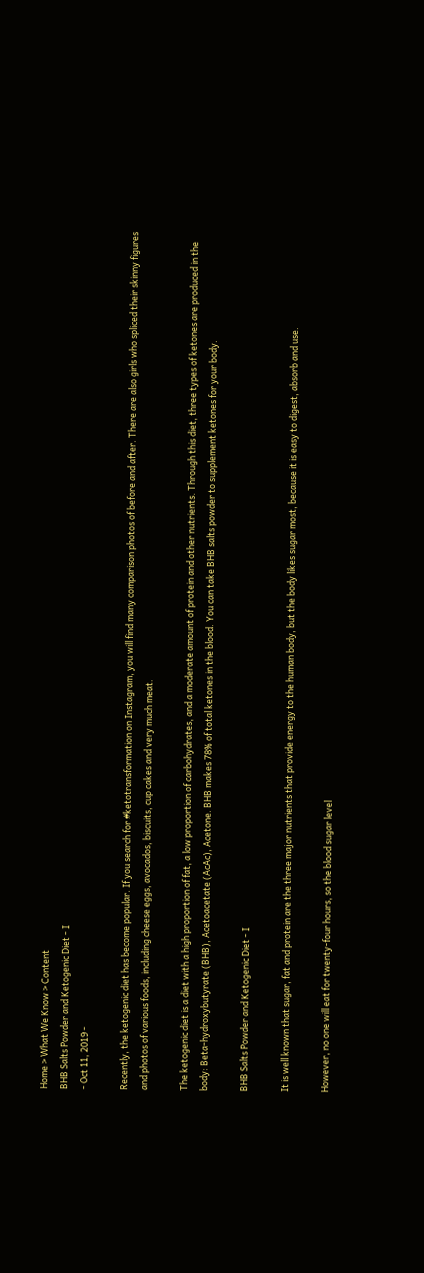Home > What We Know > Content
BHB Salts Powder and Ketogenic Diet - Ⅰ
- Oct 11, 2019 -

Recently, the ketogenic diet has become popular. If you search for #ketotransformation on Instagram, you will find many comparison photos of before and after. There are also girls who spliced their skinny figures and photos of various foods, including cheese eggs, avocados, biscuits, cup cakes and very much meat.

The ketogenic diet is a diet with a high proportion of fat, a low proportion of carbohydrates, and a moderate amount of protein and other nutrients. Through this diet, three types of ketones are produced in the body: Beta-hydroxybutyrate (BHB), Acetoacetate (AcAc), Acetone. BHB makes 78% of total ketones in the blood. You can take BHB salts powder to supplement ketones for your body.

BHB Salts Powder and Ketogenic Diet - Ⅰ

It is well known that sugar, fat and protein are the three major nutrients that provide energy to the human body, but the body likes sugar most, because it is easy to digest, absorb and use.

However, no one will eat for twenty-four hours, so the blood sugar level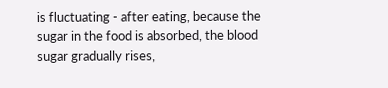is fluctuating - after eating, because the sugar in the food is absorbed, the blood sugar gradually rises,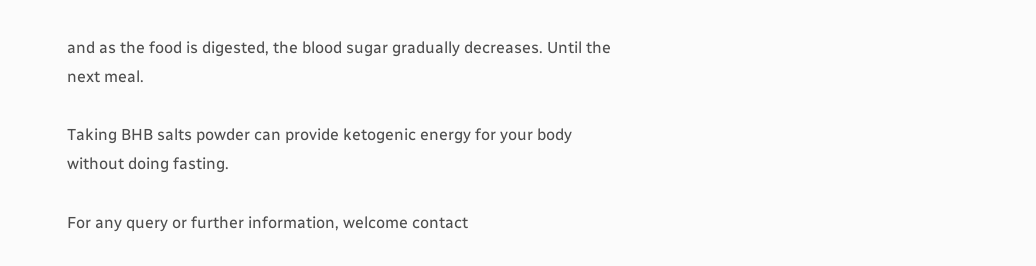and as the food is digested, the blood sugar gradually decreases. Until the next meal.

Taking BHB salts powder can provide ketogenic energy for your body without doing fasting.

For any query or further information, welcome contact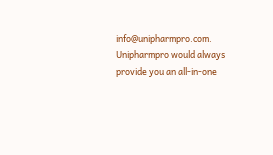info@unipharmpro.com. Unipharmpro would always provide you an all-in-one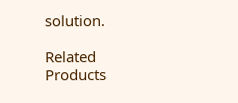solution.

Related Products